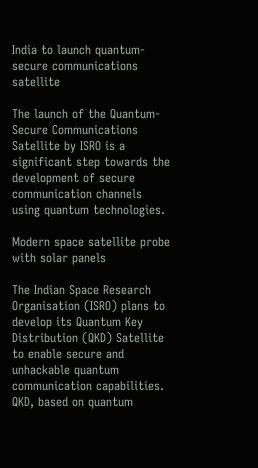India to launch quantum-secure communications satellite

The launch of the Quantum-Secure Communications Satellite by ISRO is a significant step towards the development of secure communication channels using quantum technologies.

Modern space satellite probe with solar panels

The Indian Space Research Organisation (ISRO) plans to develop its Quantum Key Distribution (QKD) Satellite to enable secure and unhackable quantum communication capabilities. QKD, based on quantum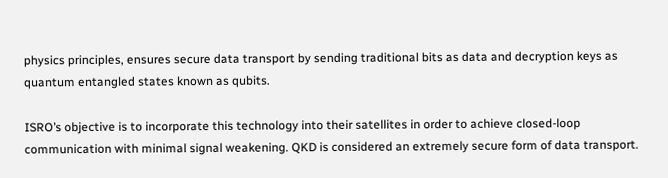physics principles, ensures secure data transport by sending traditional bits as data and decryption keys as quantum entangled states known as qubits.

ISRO’s objective is to incorporate this technology into their satellites in order to achieve closed-loop communication with minimal signal weakening. QKD is considered an extremely secure form of data transport.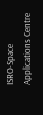ISRO-Space Applications Centre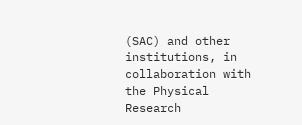(SAC) and other institutions, in collaboration with the Physical Research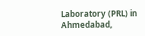Laboratory (PRL) in Ahmedabad,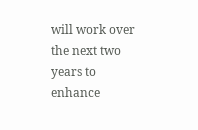will work over the next two years to enhance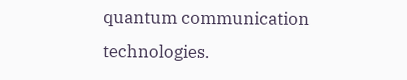quantum communication technologies.